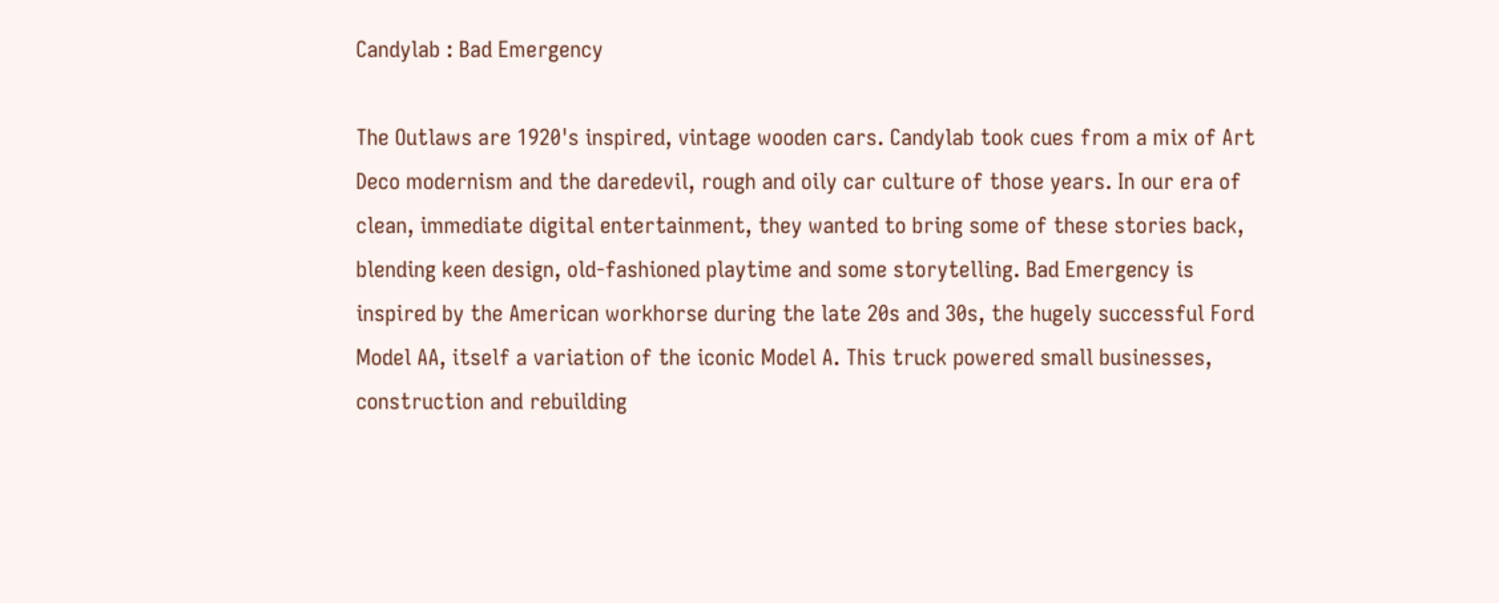Candylab : Bad Emergency

The Outlaws are 1920's inspired, vintage wooden cars. Candylab took cues from a mix of Art Deco modernism and the daredevil, rough and oily car culture of those years. In our era of clean, immediate digital entertainment, they wanted to bring some of these stories back, blending keen design, old-fashioned playtime and some storytelling. Bad Emergency is inspired by the American workhorse during the late 20s and 30s, the hugely successful Ford Model AA, itself a variation of the iconic Model A. This truck powered small businesses, construction and rebuilding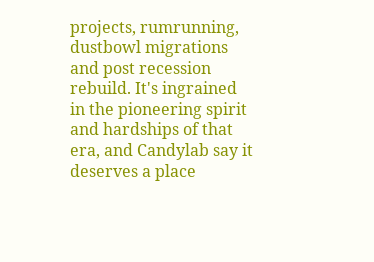projects, rumrunning, dustbowl migrations and post recession rebuild. It's ingrained in the pioneering spirit and hardships of that era, and Candylab say it deserves a place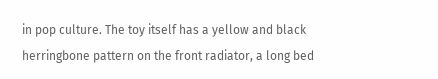in pop culture. The toy itself has a yellow and black herringbone pattern on the front radiator, a long bed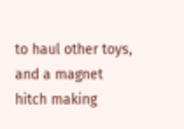to haul other toys, and a magnet hitch making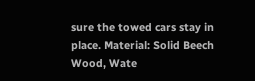sure the towed cars stay in place. Material: Solid Beech Wood, Wate